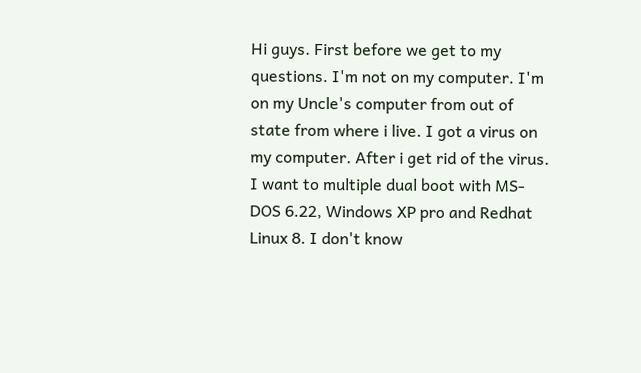Hi guys. First before we get to my questions. I'm not on my computer. I'm on my Uncle's computer from out of state from where i live. I got a virus on my computer. After i get rid of the virus. I want to multiple dual boot with MS-DOS 6.22, Windows XP pro and Redhat Linux 8. I don't know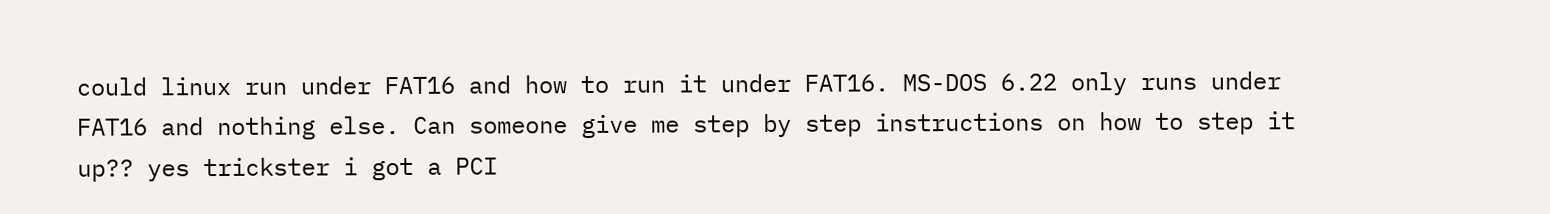could linux run under FAT16 and how to run it under FAT16. MS-DOS 6.22 only runs under FAT16 and nothing else. Can someone give me step by step instructions on how to step it up?? yes trickster i got a PCI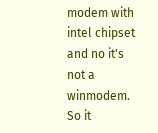modem with intel chipset and no it's not a winmodem. So it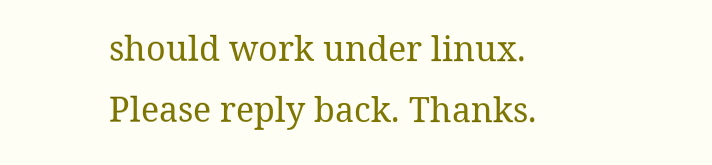should work under linux. Please reply back. Thanks.